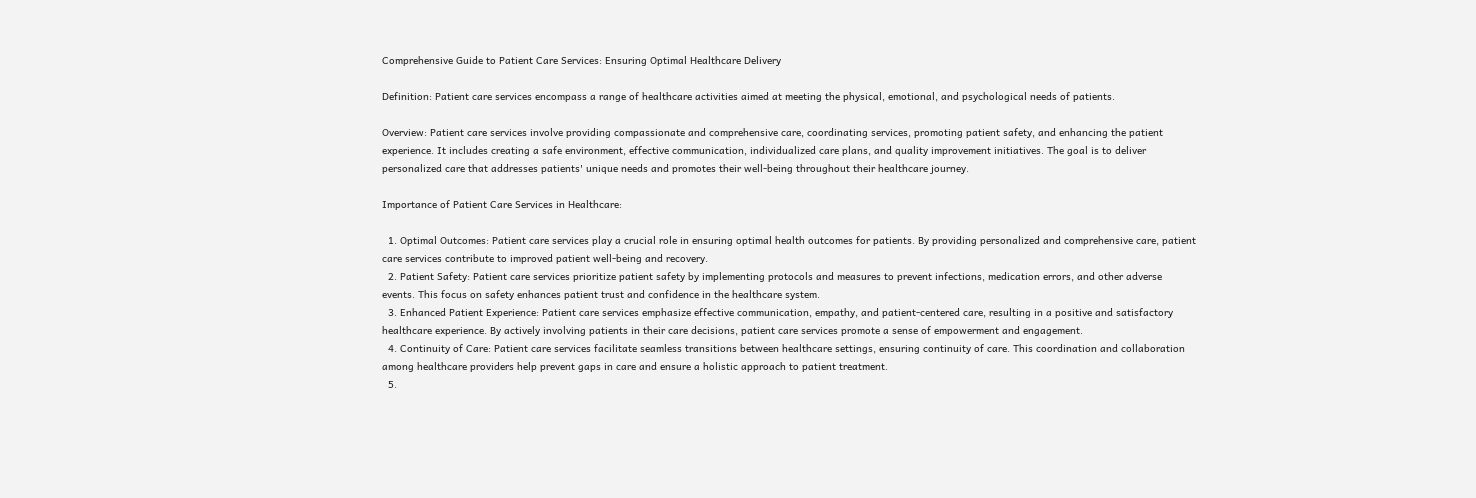Comprehensive Guide to Patient Care Services: Ensuring Optimal Healthcare Delivery

Definition: Patient care services encompass a range of healthcare activities aimed at meeting the physical, emotional, and psychological needs of patients.

Overview: Patient care services involve providing compassionate and comprehensive care, coordinating services, promoting patient safety, and enhancing the patient experience. It includes creating a safe environment, effective communication, individualized care plans, and quality improvement initiatives. The goal is to deliver personalized care that addresses patients' unique needs and promotes their well-being throughout their healthcare journey.

Importance of Patient Care Services in Healthcare:

  1. Optimal Outcomes: Patient care services play a crucial role in ensuring optimal health outcomes for patients. By providing personalized and comprehensive care, patient care services contribute to improved patient well-being and recovery.
  2. Patient Safety: Patient care services prioritize patient safety by implementing protocols and measures to prevent infections, medication errors, and other adverse events. This focus on safety enhances patient trust and confidence in the healthcare system.
  3. Enhanced Patient Experience: Patient care services emphasize effective communication, empathy, and patient-centered care, resulting in a positive and satisfactory healthcare experience. By actively involving patients in their care decisions, patient care services promote a sense of empowerment and engagement.
  4. Continuity of Care: Patient care services facilitate seamless transitions between healthcare settings, ensuring continuity of care. This coordination and collaboration among healthcare providers help prevent gaps in care and ensure a holistic approach to patient treatment.
  5.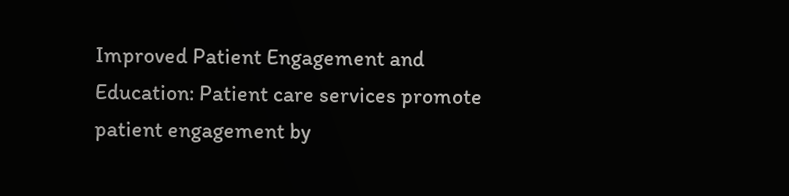Improved Patient Engagement and Education: Patient care services promote patient engagement by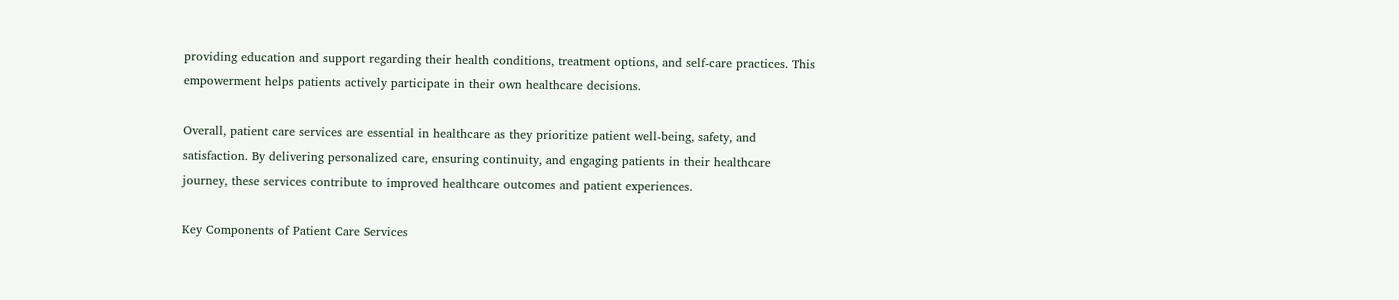providing education and support regarding their health conditions, treatment options, and self-care practices. This empowerment helps patients actively participate in their own healthcare decisions.

Overall, patient care services are essential in healthcare as they prioritize patient well-being, safety, and satisfaction. By delivering personalized care, ensuring continuity, and engaging patients in their healthcare journey, these services contribute to improved healthcare outcomes and patient experiences.

Key Components of Patient Care Services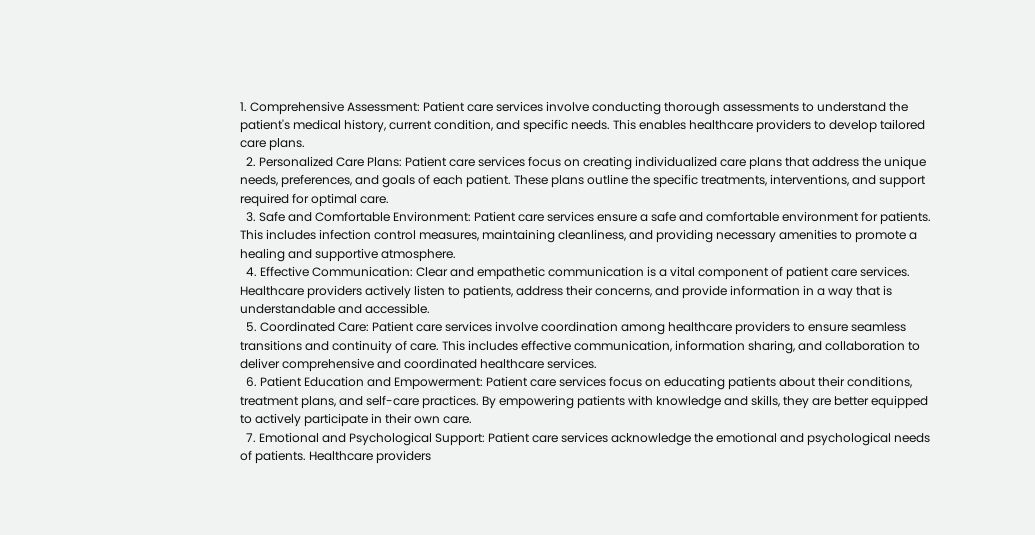1. Comprehensive Assessment: Patient care services involve conducting thorough assessments to understand the patient's medical history, current condition, and specific needs. This enables healthcare providers to develop tailored care plans.
  2. Personalized Care Plans: Patient care services focus on creating individualized care plans that address the unique needs, preferences, and goals of each patient. These plans outline the specific treatments, interventions, and support required for optimal care.
  3. Safe and Comfortable Environment: Patient care services ensure a safe and comfortable environment for patients. This includes infection control measures, maintaining cleanliness, and providing necessary amenities to promote a healing and supportive atmosphere.
  4. Effective Communication: Clear and empathetic communication is a vital component of patient care services. Healthcare providers actively listen to patients, address their concerns, and provide information in a way that is understandable and accessible.
  5. Coordinated Care: Patient care services involve coordination among healthcare providers to ensure seamless transitions and continuity of care. This includes effective communication, information sharing, and collaboration to deliver comprehensive and coordinated healthcare services.
  6. Patient Education and Empowerment: Patient care services focus on educating patients about their conditions, treatment plans, and self-care practices. By empowering patients with knowledge and skills, they are better equipped to actively participate in their own care.
  7. Emotional and Psychological Support: Patient care services acknowledge the emotional and psychological needs of patients. Healthcare providers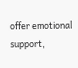offer emotional support,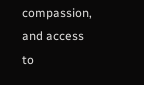compassion, and access to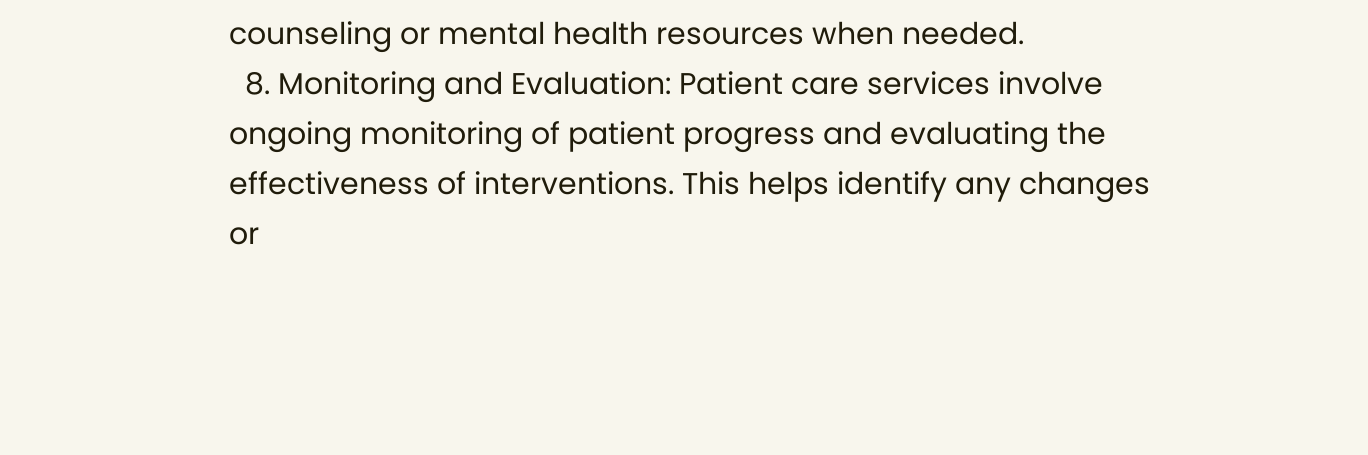counseling or mental health resources when needed.
  8. Monitoring and Evaluation: Patient care services involve ongoing monitoring of patient progress and evaluating the effectiveness of interventions. This helps identify any changes or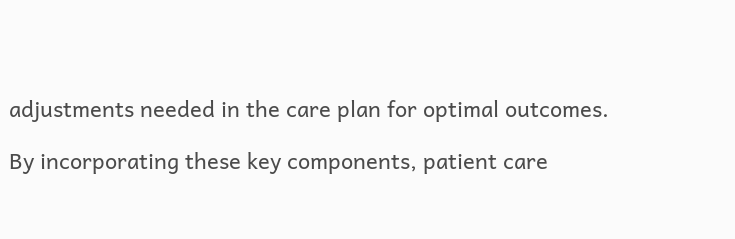adjustments needed in the care plan for optimal outcomes.

By incorporating these key components, patient care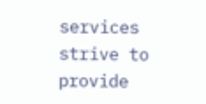services strive to provide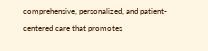comprehensive, personalized, and patient-centered care that promotes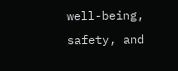well-being, safety, and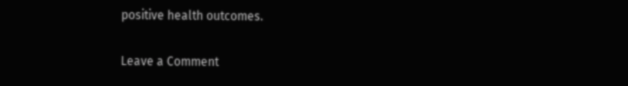positive health outcomes.

Leave a Comment